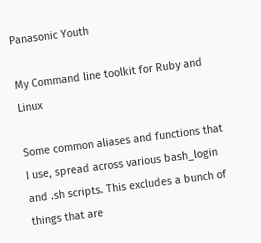Panasonic Youth

My Command line toolkit for Ruby and Linux

Some common aliases and functions that I use, spread across various bash_login and .sh scripts. This excludes a bunch of things that are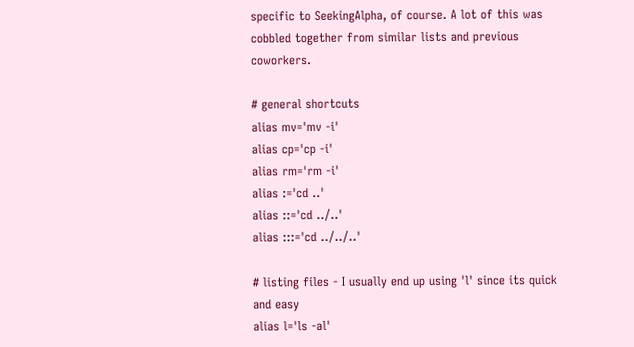specific to SeekingAlpha, of course. A lot of this was cobbled together from similar lists and previous coworkers.

# general shortcuts
alias mv='mv -i'
alias cp='cp -i'
alias rm='rm -i'
alias :='cd ..'
alias ::='cd ../..'
alias :::='cd ../../..'

# listing files - I usually end up using 'l' since its quick and easy
alias l='ls -al'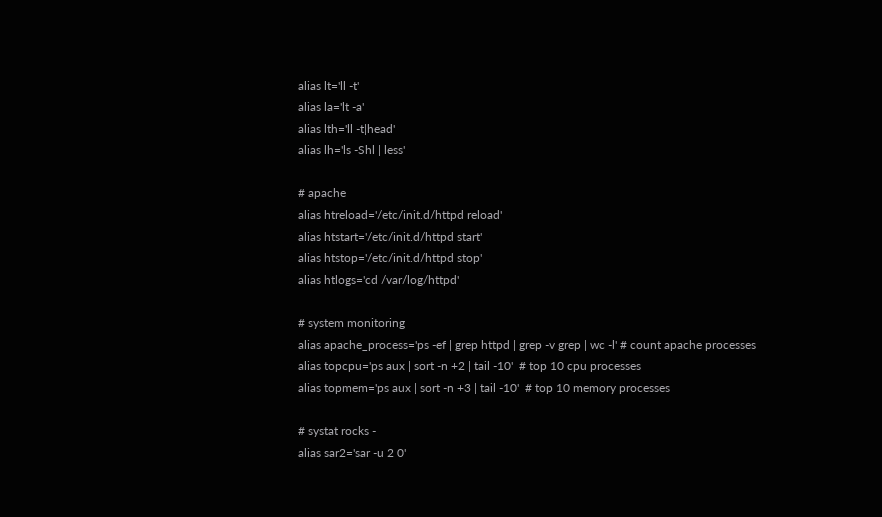alias lt='ll -t'
alias la='lt -a'
alias lth='ll -t|head'
alias lh='ls -Shl | less'

# apache
alias htreload='/etc/init.d/httpd reload'
alias htstart='/etc/init.d/httpd start'
alias htstop='/etc/init.d/httpd stop'
alias htlogs='cd /var/log/httpd'

# system monitoring
alias apache_process='ps -ef | grep httpd | grep -v grep | wc -l' # count apache processes
alias topcpu='ps aux | sort -n +2 | tail -10'  # top 10 cpu processes
alias topmem='ps aux | sort -n +3 | tail -10'  # top 10 memory processes

# systat rocks -
alias sar2='sar -u 2 0'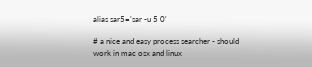alias sar5='sar -u 5 0'

# a nice and easy process searcher - should work in mac osx and linux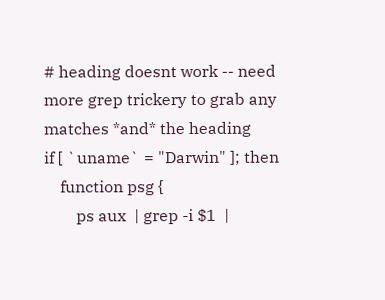# heading doesnt work -- need more grep trickery to grab any matches *and* the heading
if [ `uname` = "Darwin" ]; then
    function psg {
        ps aux  | grep -i $1  |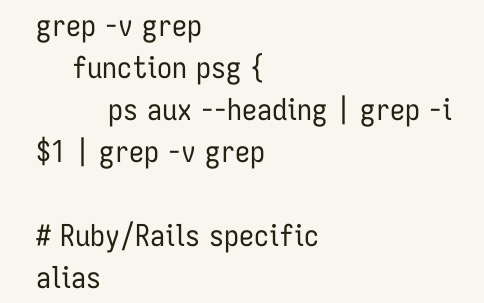grep -v grep
    function psg {
        ps aux --heading | grep -i $1 | grep -v grep

# Ruby/Rails specific
alias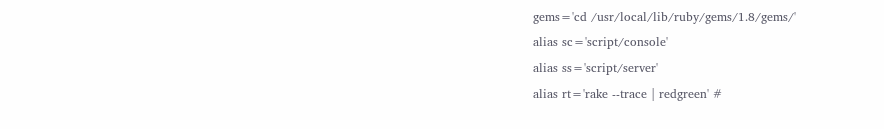gems='cd /usr/local/lib/ruby/gems/1.8/gems/'
alias sc='script/console'
alias ss='script/server'
alias rt='rake --trace | redgreen' #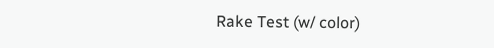Rake Test (w/ color)